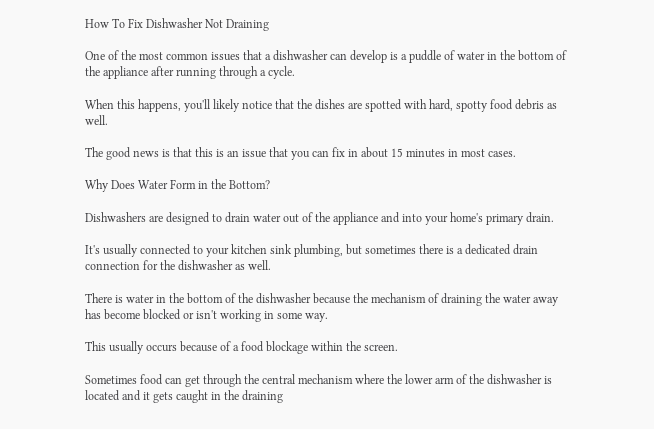How To Fix Dishwasher Not Draining

One of the most common issues that a dishwasher can develop is a puddle of water in the bottom of the appliance after running through a cycle.

When this happens, you'll likely notice that the dishes are spotted with hard, spotty food debris as well.

The good news is that this is an issue that you can fix in about 15 minutes in most cases.

Why Does Water Form in the Bottom?

Dishwashers are designed to drain water out of the appliance and into your home's primary drain.

It's usually connected to your kitchen sink plumbing, but sometimes there is a dedicated drain connection for the dishwasher as well.

There is water in the bottom of the dishwasher because the mechanism of draining the water away has become blocked or isn't working in some way.

This usually occurs because of a food blockage within the screen.

Sometimes food can get through the central mechanism where the lower arm of the dishwasher is located and it gets caught in the draining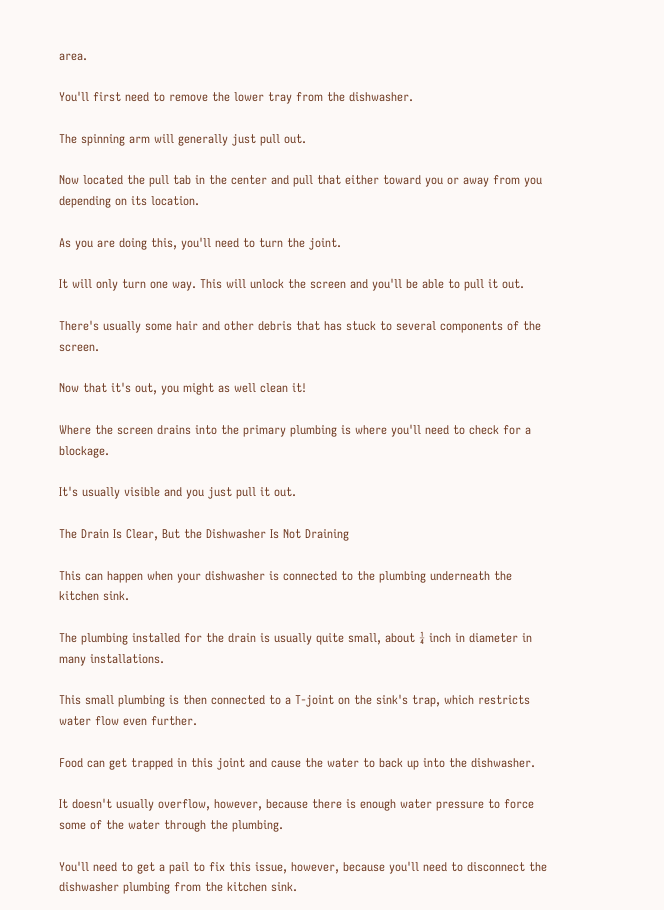area.

You'll first need to remove the lower tray from the dishwasher.

The spinning arm will generally just pull out.

Now located the pull tab in the center and pull that either toward you or away from you depending on its location.

As you are doing this, you'll need to turn the joint.

It will only turn one way. This will unlock the screen and you'll be able to pull it out.

There's usually some hair and other debris that has stuck to several components of the screen.

Now that it's out, you might as well clean it!

Where the screen drains into the primary plumbing is where you'll need to check for a blockage.

It's usually visible and you just pull it out.

The Drain Is Clear, But the Dishwasher Is Not Draining

This can happen when your dishwasher is connected to the plumbing underneath the kitchen sink.

The plumbing installed for the drain is usually quite small, about ¼ inch in diameter in many installations.

This small plumbing is then connected to a T-joint on the sink's trap, which restricts water flow even further.

Food can get trapped in this joint and cause the water to back up into the dishwasher.

It doesn't usually overflow, however, because there is enough water pressure to force some of the water through the plumbing.

You'll need to get a pail to fix this issue, however, because you'll need to disconnect the dishwasher plumbing from the kitchen sink.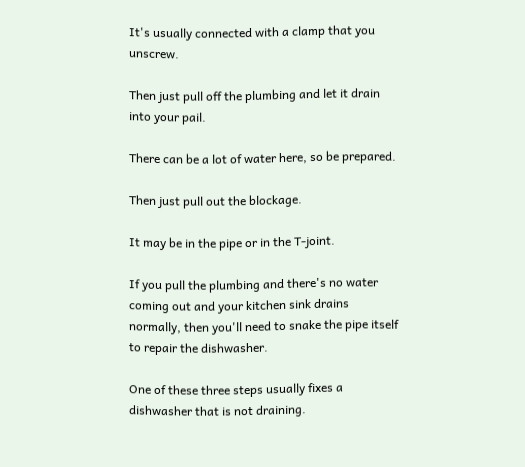It's usually connected with a clamp that you unscrew.

Then just pull off the plumbing and let it drain into your pail.

There can be a lot of water here, so be prepared.

Then just pull out the blockage.

It may be in the pipe or in the T-joint.

If you pull the plumbing and there's no water coming out and your kitchen sink drains normally, then you'll need to snake the pipe itself to repair the dishwasher.

One of these three steps usually fixes a dishwasher that is not draining.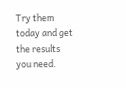Try them today and get the results you need.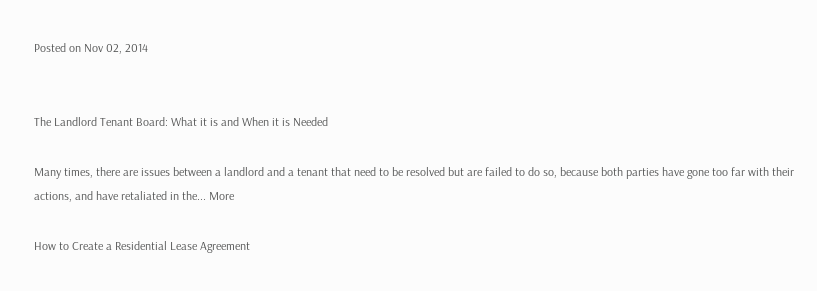Posted on Nov 02, 2014


The Landlord Tenant Board: What it is and When it is Needed

Many times, there are issues between a landlord and a tenant that need to be resolved but are failed to do so, because both parties have gone too far with their actions, and have retaliated in the... More

How to Create a Residential Lease Agreement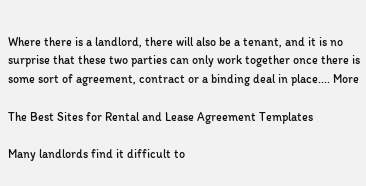Where there is a landlord, there will also be a tenant, and it is no surprise that these two parties can only work together once there is some sort of agreement, contract or a binding deal in place.... More

The Best Sites for Rental and Lease Agreement Templates

Many landlords find it difficult to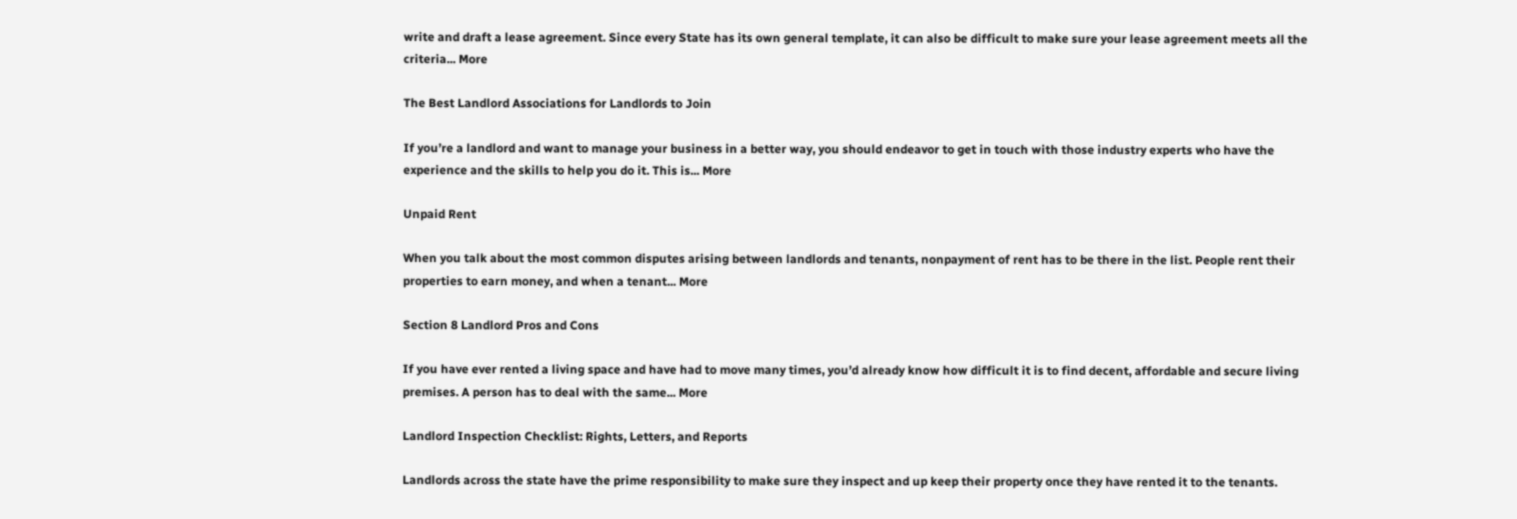write and draft a lease agreement. Since every State has its own general template, it can also be difficult to make sure your lease agreement meets all the criteria... More

The Best Landlord Associations for Landlords to Join

If you’re a landlord and want to manage your business in a better way, you should endeavor to get in touch with those industry experts who have the experience and the skills to help you do it. This is... More

Unpaid Rent

When you talk about the most common disputes arising between landlords and tenants, nonpayment of rent has to be there in the list. People rent their properties to earn money, and when a tenant... More

Section 8 Landlord Pros and Cons

If you have ever rented a living space and have had to move many times, you’d already know how difficult it is to find decent, affordable and secure living premises. A person has to deal with the same... More

Landlord Inspection Checklist: Rights, Letters, and Reports

Landlords across the state have the prime responsibility to make sure they inspect and up keep their property once they have rented it to the tenants.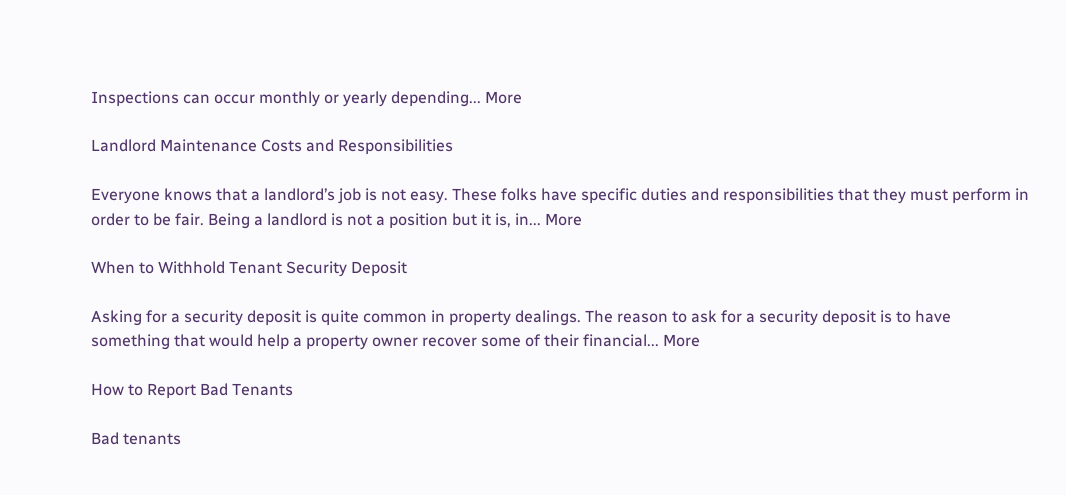Inspections can occur monthly or yearly depending... More

Landlord Maintenance Costs and Responsibilities

Everyone knows that a landlord’s job is not easy. These folks have specific duties and responsibilities that they must perform in order to be fair. Being a landlord is not a position but it is, in... More

When to Withhold Tenant Security Deposit

Asking for a security deposit is quite common in property dealings. The reason to ask for a security deposit is to have something that would help a property owner recover some of their financial... More

How to Report Bad Tenants

Bad tenants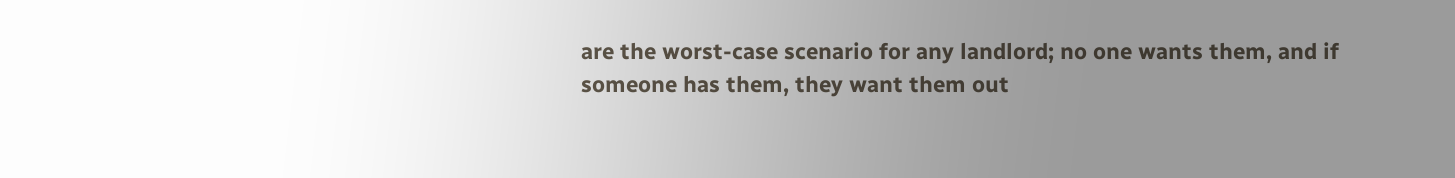are the worst-case scenario for any landlord; no one wants them, and if someone has them, they want them out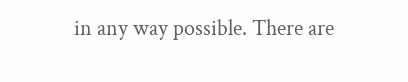in any way possible. There are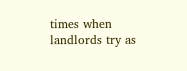times when landlords try as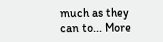much as they can to... More